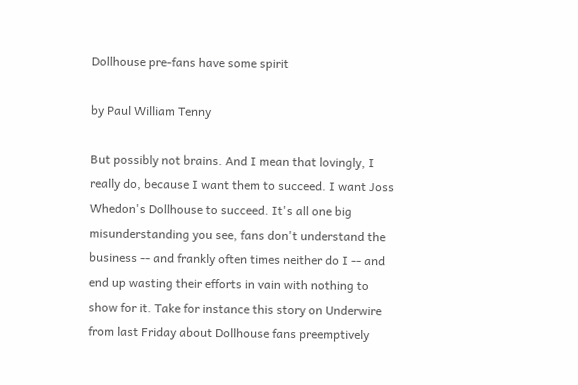Dollhouse pre-fans have some spirit

by Paul William Tenny

But possibly not brains. And I mean that lovingly, I really do, because I want them to succeed. I want Joss Whedon's Dollhouse to succeed. It's all one big misunderstanding you see, fans don't understand the business -- and frankly often times neither do I -- and end up wasting their efforts in vain with nothing to show for it. Take for instance this story on Underwire from last Friday about Dollhouse fans preemptively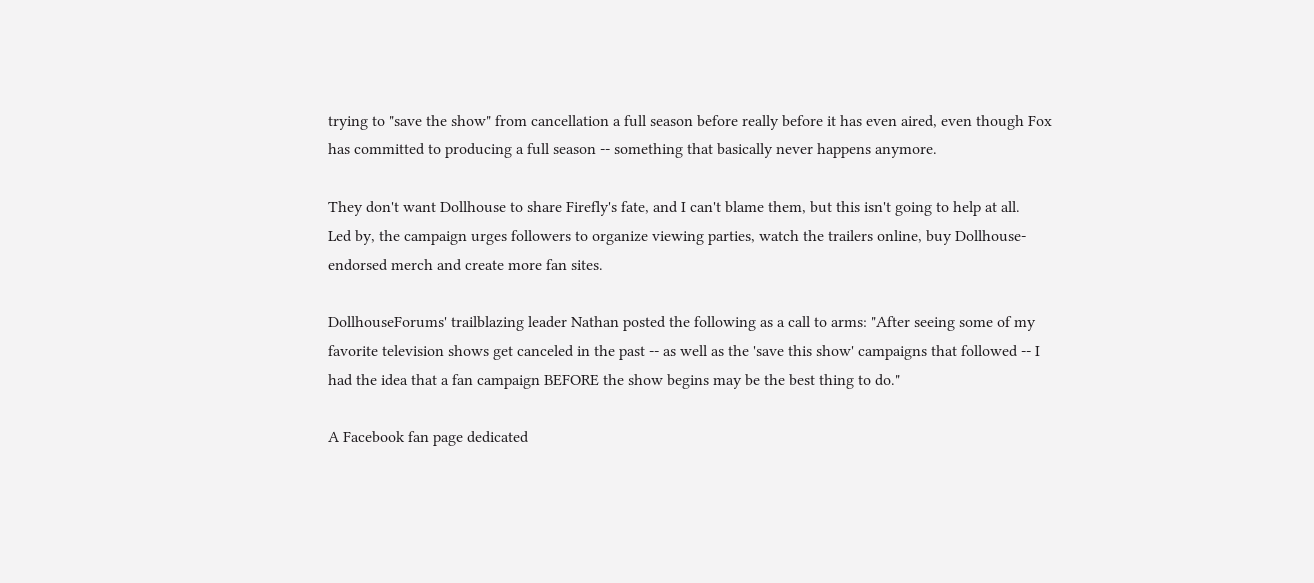trying to "save the show" from cancellation a full season before really before it has even aired, even though Fox has committed to producing a full season -- something that basically never happens anymore.

They don't want Dollhouse to share Firefly's fate, and I can't blame them, but this isn't going to help at all.
Led by, the campaign urges followers to organize viewing parties, watch the trailers online, buy Dollhouse-endorsed merch and create more fan sites.

DollhouseForums' trailblazing leader Nathan posted the following as a call to arms: "After seeing some of my favorite television shows get canceled in the past -- as well as the 'save this show' campaigns that followed -- I had the idea that a fan campaign BEFORE the show begins may be the best thing to do."

A Facebook fan page dedicated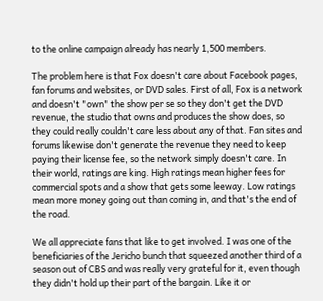to the online campaign already has nearly 1,500 members.

The problem here is that Fox doesn't care about Facebook pages, fan forums and websites, or DVD sales. First of all, Fox is a network and doesn't "own" the show per se so they don't get the DVD revenue, the studio that owns and produces the show does, so they could really couldn't care less about any of that. Fan sites and forums likewise don't generate the revenue they need to keep paying their license fee, so the network simply doesn't care. In their world, ratings are king. High ratings mean higher fees for commercial spots and a show that gets some leeway. Low ratings mean more money going out than coming in, and that's the end of the road.

We all appreciate fans that like to get involved. I was one of the beneficiaries of the Jericho bunch that squeezed another third of a season out of CBS and was really very grateful for it, even though they didn't hold up their part of the bargain. Like it or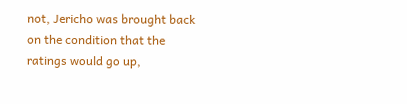not, Jericho was brought back on the condition that the ratings would go up,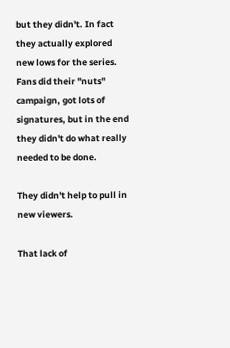but they didn't. In fact they actually explored new lows for the series. Fans did their "nuts" campaign, got lots of signatures, but in the end they didn't do what really needed to be done.

They didn't help to pull in new viewers.

That lack of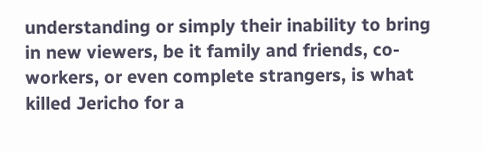understanding or simply their inability to bring in new viewers, be it family and friends, co-workers, or even complete strangers, is what killed Jericho for a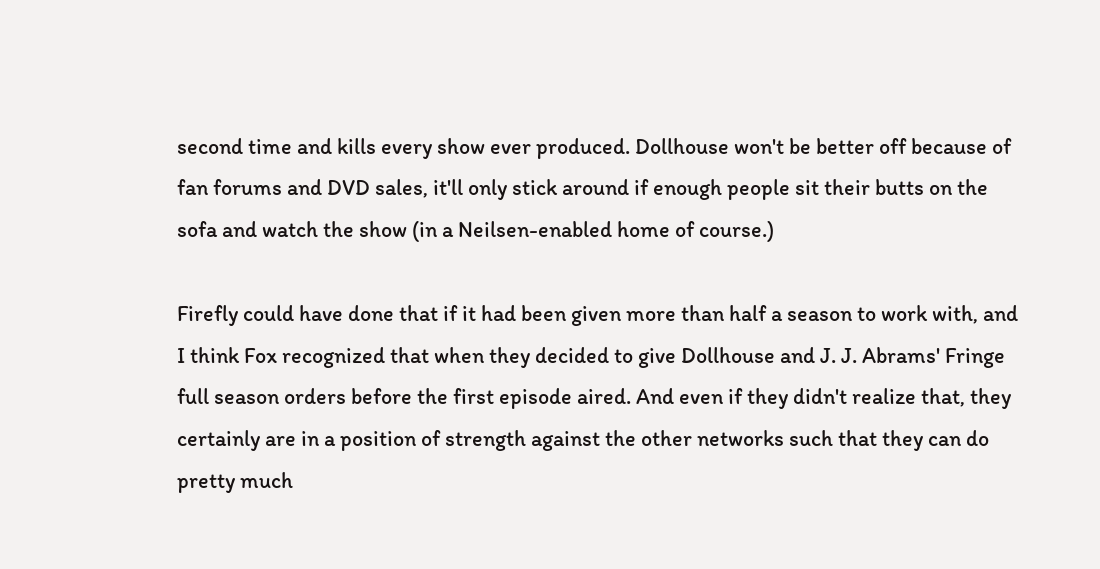second time and kills every show ever produced. Dollhouse won't be better off because of fan forums and DVD sales, it'll only stick around if enough people sit their butts on the sofa and watch the show (in a Neilsen-enabled home of course.)

Firefly could have done that if it had been given more than half a season to work with, and I think Fox recognized that when they decided to give Dollhouse and J. J. Abrams' Fringe full season orders before the first episode aired. And even if they didn't realize that, they certainly are in a position of strength against the other networks such that they can do pretty much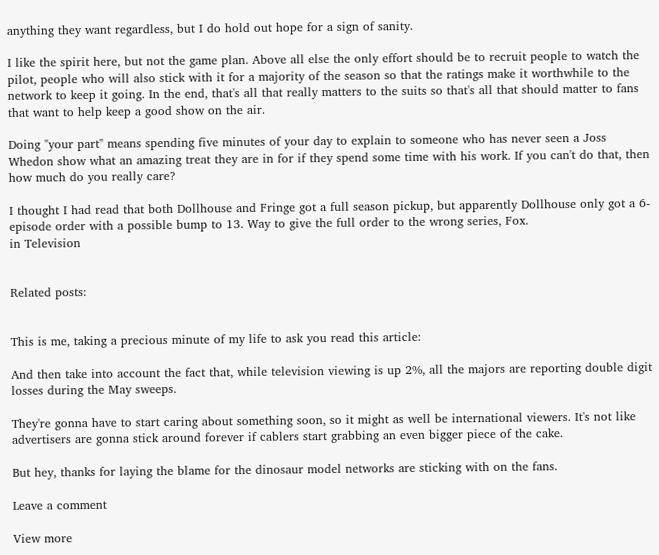anything they want regardless, but I do hold out hope for a sign of sanity.

I like the spirit here, but not the game plan. Above all else the only effort should be to recruit people to watch the pilot, people who will also stick with it for a majority of the season so that the ratings make it worthwhile to the network to keep it going. In the end, that's all that really matters to the suits so that's all that should matter to fans that want to help keep a good show on the air.

Doing "your part" means spending five minutes of your day to explain to someone who has never seen a Joss Whedon show what an amazing treat they are in for if they spend some time with his work. If you can't do that, then how much do you really care?

I thought I had read that both Dollhouse and Fringe got a full season pickup, but apparently Dollhouse only got a 6-episode order with a possible bump to 13. Way to give the full order to the wrong series, Fox.
in Television


Related posts:


This is me, taking a precious minute of my life to ask you read this article:

And then take into account the fact that, while television viewing is up 2%, all the majors are reporting double digit losses during the May sweeps.

They're gonna have to start caring about something soon, so it might as well be international viewers. It's not like advertisers are gonna stick around forever if cablers start grabbing an even bigger piece of the cake.

But hey, thanks for laying the blame for the dinosaur model networks are sticking with on the fans.

Leave a comment

View more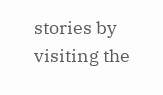stories by visiting the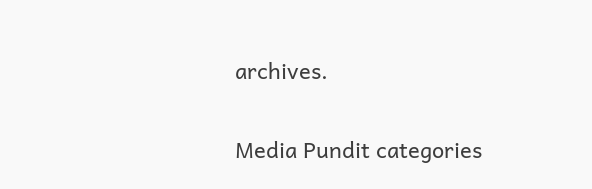archives.

Media Pundit categories